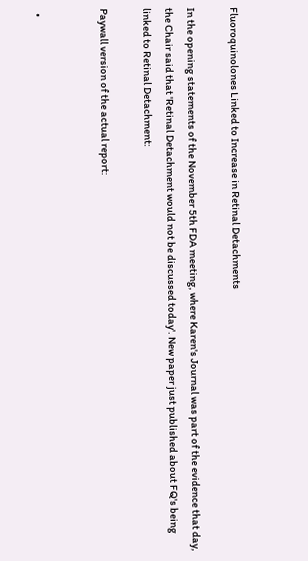Fluoroquinolones Linked to Increase in Retinal Detachments

In the opening statements of the November 5th FDA meeting, where Karen's Journal was part of the evidence that day, the Chair said that 'Retinal Detachment would not be discussed today'. New paper just published about FQ's being linked to Retinal Detachment:

Paywall version of the actual report:


  •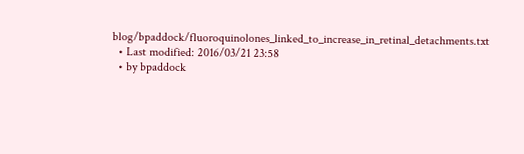blog/bpaddock/fluoroquinolones_linked_to_increase_in_retinal_detachments.txt
  • Last modified: 2016/03/21 23:58
  • by bpaddock